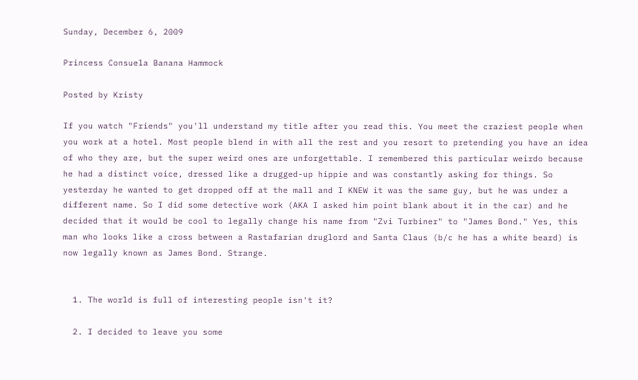Sunday, December 6, 2009

Princess Consuela Banana Hammock

Posted by Kristy

If you watch "Friends" you'll understand my title after you read this. You meet the craziest people when you work at a hotel. Most people blend in with all the rest and you resort to pretending you have an idea of who they are, but the super weird ones are unforgettable. I remembered this particular weirdo because he had a distinct voice, dressed like a drugged-up hippie and was constantly asking for things. So yesterday he wanted to get dropped off at the mall and I KNEW it was the same guy, but he was under a different name. So I did some detective work (AKA I asked him point blank about it in the car) and he decided that it would be cool to legally change his name from "Zvi Turbiner" to "James Bond." Yes, this man who looks like a cross between a Rastafarian druglord and Santa Claus (b/c he has a white beard) is now legally known as James Bond. Strange.


  1. The world is full of interesting people isn't it?

  2. I decided to leave you some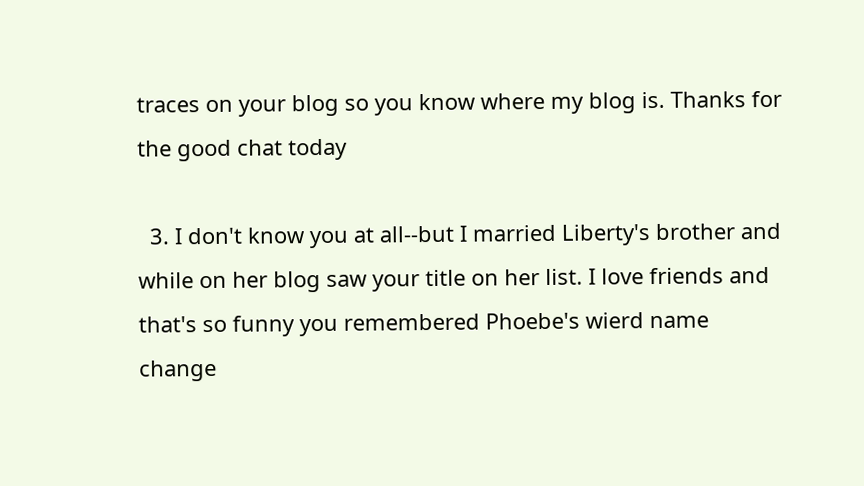traces on your blog so you know where my blog is. Thanks for the good chat today

  3. I don't know you at all--but I married Liberty's brother and while on her blog saw your title on her list. I love friends and that's so funny you remembered Phoebe's wierd name change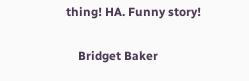thing! HA. Funny story!

    Bridget Baker